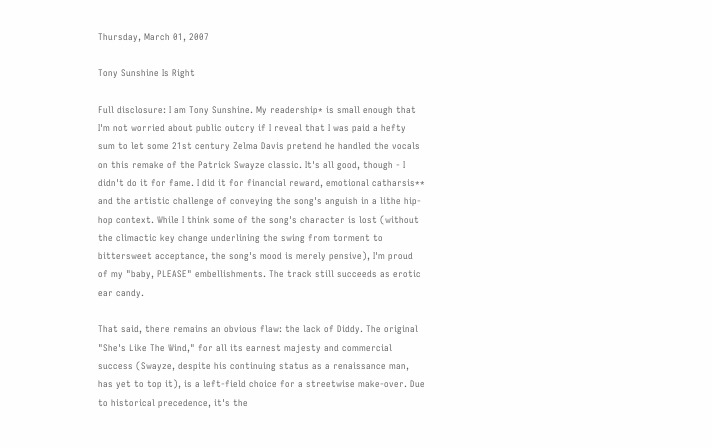Thursday, March 01, 2007

Tony Sunshine Is Right

Full disclosure: I am Tony Sunshine. My readership* is small enough that I'm not worried about public outcry if I reveal that I was paid a hefty sum to let some 21st century Zelma Davis pretend he handled the vocals on this remake of the Patrick Swayze classic. It's all good, though - I didn't do it for fame. I did it for financial reward, emotional catharsis** and the artistic challenge of conveying the song's anguish in a lithe hip-hop context. While I think some of the song's character is lost (without the climactic key change underlining the swing from torment to bittersweet acceptance, the song's mood is merely pensive), I'm proud of my "baby, PLEASE" embellishments. The track still succeeds as erotic ear candy.

That said, there remains an obvious flaw: the lack of Diddy. The original "She's Like The Wind," for all its earnest majesty and commercial success (Swayze, despite his continuing status as a renaissance man, has yet to top it), is a left-field choice for a streetwise make-over. Due to historical precedence, it's the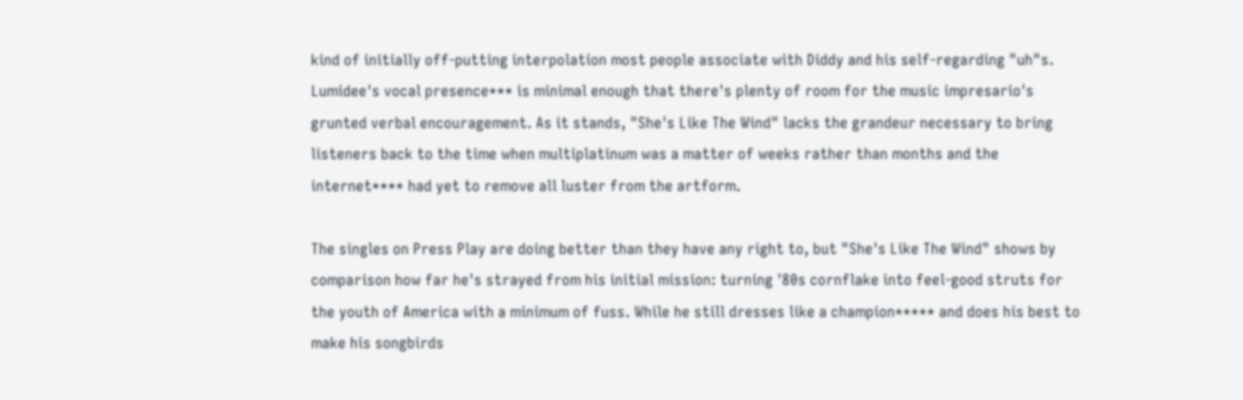kind of initially off-putting interpolation most people associate with Diddy and his self-regarding "uh"s. Lumidee's vocal presence*** is minimal enough that there's plenty of room for the music impresario's grunted verbal encouragement. As it stands, "She's Like The Wind" lacks the grandeur necessary to bring listeners back to the time when multiplatinum was a matter of weeks rather than months and the internet**** had yet to remove all luster from the artform.

The singles on Press Play are doing better than they have any right to, but "She's Like The Wind" shows by comparison how far he's strayed from his initial mission: turning '80s cornflake into feel-good struts for the youth of America with a minimum of fuss. While he still dresses like a champion***** and does his best to make his songbirds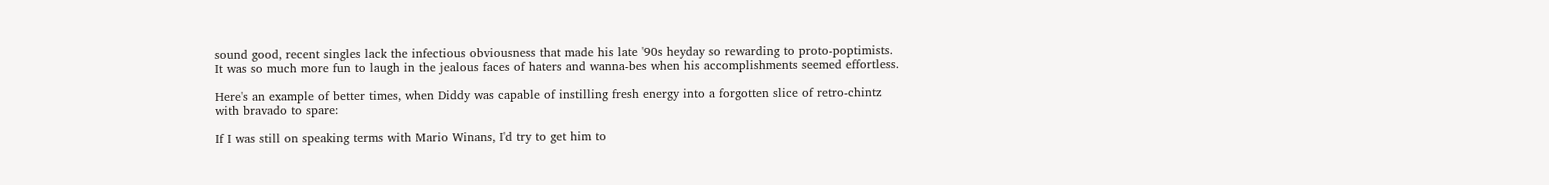sound good, recent singles lack the infectious obviousness that made his late '90s heyday so rewarding to proto-poptimists. It was so much more fun to laugh in the jealous faces of haters and wanna-bes when his accomplishments seemed effortless.

Here's an example of better times, when Diddy was capable of instilling fresh energy into a forgotten slice of retro-chintz with bravado to spare:

If I was still on speaking terms with Mario Winans, I'd try to get him to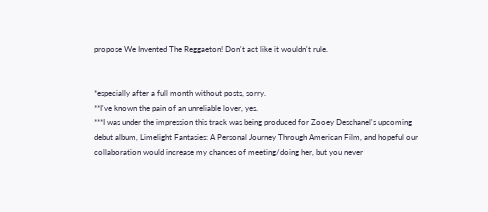propose We Invented The Reggaeton! Don't act like it wouldn't rule.


*especially after a full month without posts, sorry.
**I've known the pain of an unreliable lover, yes.
***I was under the impression this track was being produced for Zooey Deschanel's upcoming debut album, Limelight Fantasies: A Personal Journey Through American Film, and hopeful our collaboration would increase my chances of meeting/doing her, but you never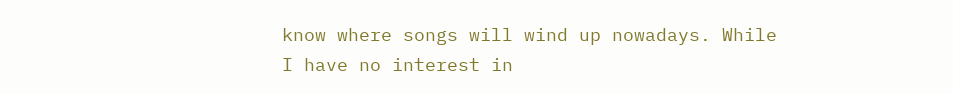know where songs will wind up nowadays. While I have no interest in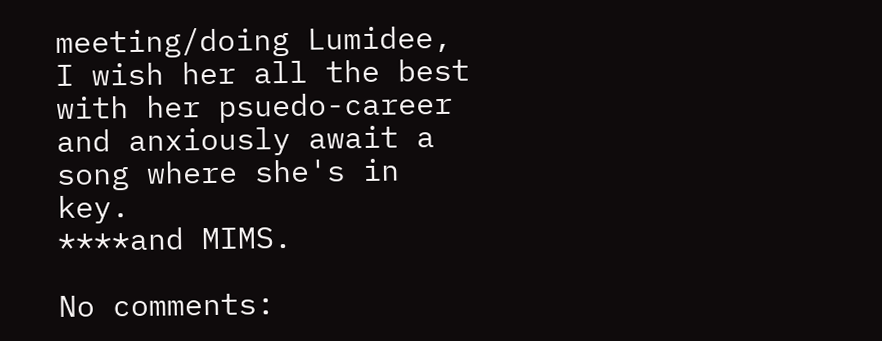meeting/doing Lumidee, I wish her all the best with her psuedo-career and anxiously await a song where she's in key.
****and MIMS.

No comments: